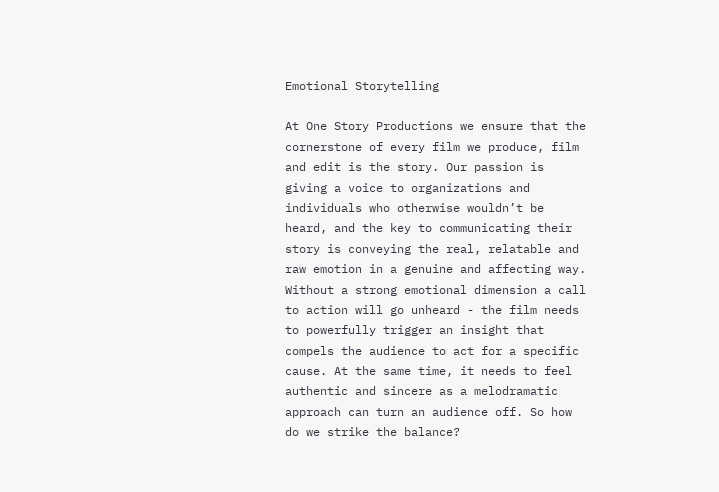Emotional Storytelling

At One Story Productions we ensure that the cornerstone of every film we produce, film and edit is the story. Our passion is giving a voice to organizations and individuals who otherwise wouldn’t be heard, and the key to communicating their story is conveying the real, relatable and raw emotion in a genuine and affecting way. Without a strong emotional dimension a call to action will go unheard - the film needs to powerfully trigger an insight that compels the audience to act for a specific cause. At the same time, it needs to feel authentic and sincere as a melodramatic approach can turn an audience off. So how do we strike the balance?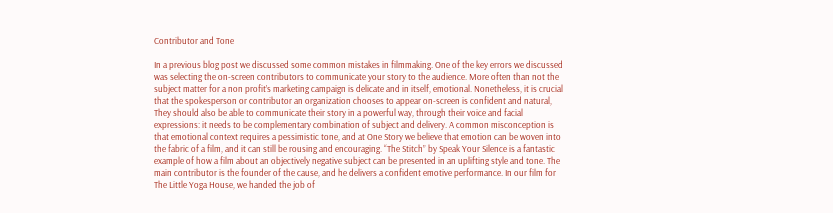Contributor and Tone

In a previous blog post we discussed some common mistakes in filmmaking. One of the key errors we discussed was selecting the on-screen contributors to communicate your story to the audience. More often than not the subject matter for a non profit’s marketing campaign is delicate and in itself, emotional. Nonetheless, it is crucial that the spokesperson or contributor an organization chooses to appear on-screen is confident and natural, They should also be able to communicate their story in a powerful way, through their voice and facial expressions: it needs to be complementary combination of subject and delivery. A common misconception is that emotional context requires a pessimistic tone, and at One Story we believe that emotion can be woven into the fabric of a film, and it can still be rousing and encouraging. “The Stitch” by Speak Your Silence is a fantastic example of how a film about an objectively negative subject can be presented in an uplifting style and tone. The main contributor is the founder of the cause, and he delivers a confident emotive performance. In our film for The Little Yoga House, we handed the job of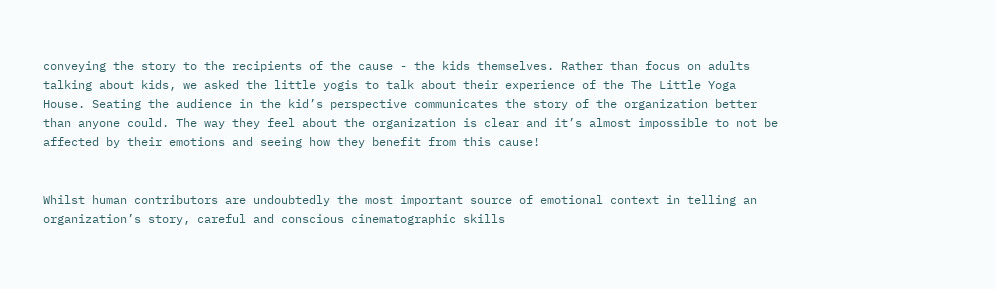conveying the story to the recipients of the cause - the kids themselves. Rather than focus on adults talking about kids, we asked the little yogis to talk about their experience of the The Little Yoga House. Seating the audience in the kid’s perspective communicates the story of the organization better than anyone could. The way they feel about the organization is clear and it’s almost impossible to not be affected by their emotions and seeing how they benefit from this cause!


Whilst human contributors are undoubtedly the most important source of emotional context in telling an organization’s story, careful and conscious cinematographic skills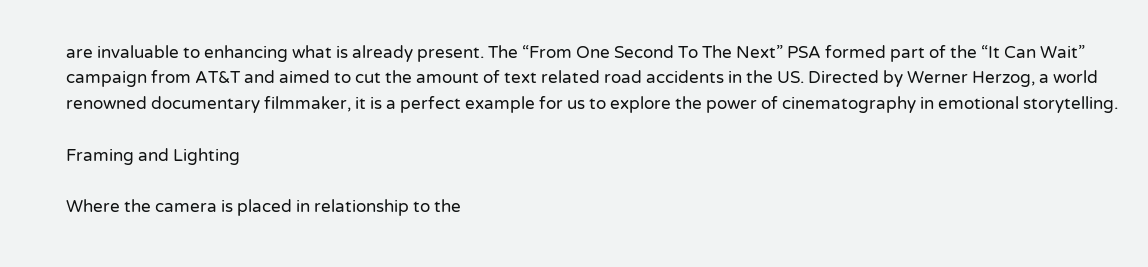are invaluable to enhancing what is already present. The “From One Second To The Next” PSA formed part of the “It Can Wait” campaign from AT&T and aimed to cut the amount of text related road accidents in the US. Directed by Werner Herzog, a world renowned documentary filmmaker, it is a perfect example for us to explore the power of cinematography in emotional storytelling.

Framing and Lighting

Where the camera is placed in relationship to the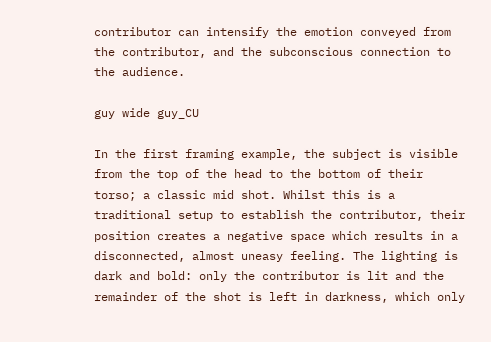contributor can intensify the emotion conveyed from the contributor, and the subconscious connection to the audience.

guy wide guy_CU

In the first framing example, the subject is visible from the top of the head to the bottom of their torso; a classic mid shot. Whilst this is a traditional setup to establish the contributor, their position creates a negative space which results in a disconnected, almost uneasy feeling. The lighting is dark and bold: only the contributor is lit and the remainder of the shot is left in darkness, which only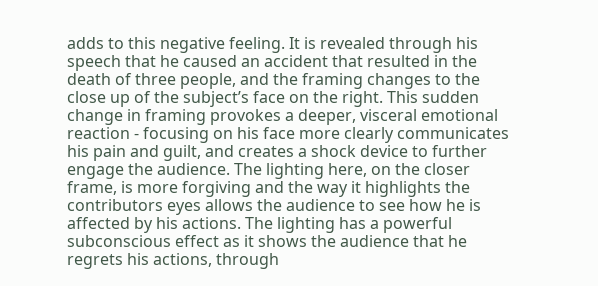adds to this negative feeling. It is revealed through his speech that he caused an accident that resulted in the death of three people, and the framing changes to the close up of the subject’s face on the right. This sudden change in framing provokes a deeper, visceral emotional reaction - focusing on his face more clearly communicates his pain and guilt, and creates a shock device to further engage the audience. The lighting here, on the closer frame, is more forgiving and the way it highlights the contributors eyes allows the audience to see how he is affected by his actions. The lighting has a powerful subconscious effect as it shows the audience that he regrets his actions, through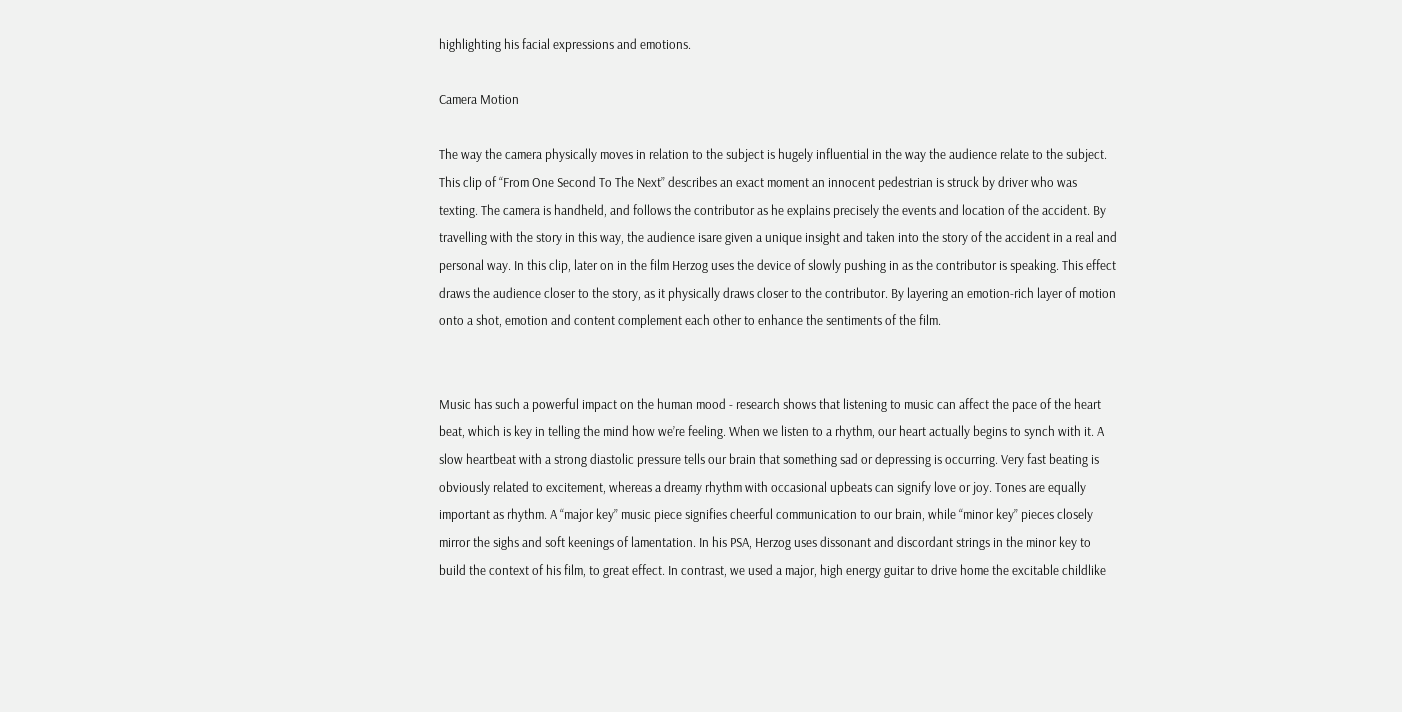highlighting his facial expressions and emotions.

Camera Motion

The way the camera physically moves in relation to the subject is hugely influential in the way the audience relate to the subject. This clip of “From One Second To The Next” describes an exact moment an innocent pedestrian is struck by driver who was texting. The camera is handheld, and follows the contributor as he explains precisely the events and location of the accident. By travelling with the story in this way, the audience isare given a unique insight and taken into the story of the accident in a real and personal way. In this clip, later on in the film Herzog uses the device of slowly pushing in as the contributor is speaking. This effect draws the audience closer to the story, as it physically draws closer to the contributor. By layering an emotion-rich layer of motion onto a shot, emotion and content complement each other to enhance the sentiments of the film.


Music has such a powerful impact on the human mood - research shows that listening to music can affect the pace of the heart beat, which is key in telling the mind how we’re feeling. When we listen to a rhythm, our heart actually begins to synch with it. A slow heartbeat with a strong diastolic pressure tells our brain that something sad or depressing is occurring. Very fast beating is obviously related to excitement, whereas a dreamy rhythm with occasional upbeats can signify love or joy. Tones are equally important as rhythm. A “major key” music piece signifies cheerful communication to our brain, while “minor key” pieces closely mirror the sighs and soft keenings of lamentation. In his PSA, Herzog uses dissonant and discordant strings in the minor key to build the context of his film, to great effect. In contrast, we used a major, high energy guitar to drive home the excitable childlike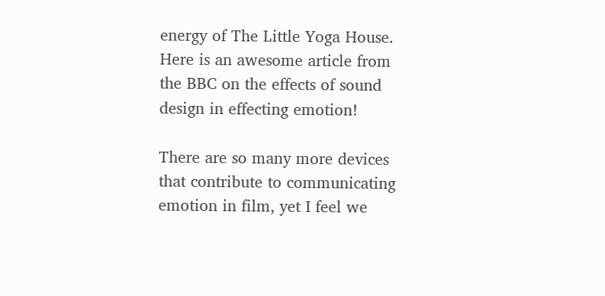energy of The Little Yoga House. Here is an awesome article from the BBC on the effects of sound design in effecting emotion!

There are so many more devices that contribute to communicating emotion in film, yet I feel we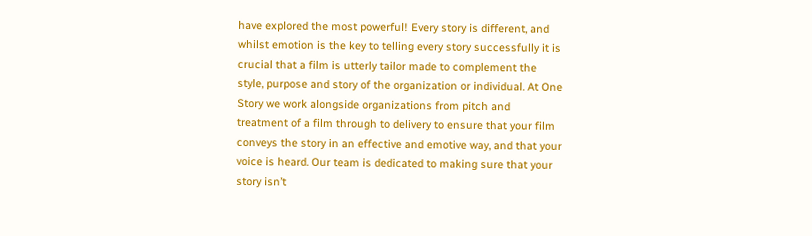have explored the most powerful! Every story is different, and whilst emotion is the key to telling every story successfully it is crucial that a film is utterly tailor made to complement the style, purpose and story of the organization or individual. At One Story we work alongside organizations from pitch and treatment of a film through to delivery to ensure that your film conveys the story in an effective and emotive way, and that your voice is heard. Our team is dedicated to making sure that your story isn’t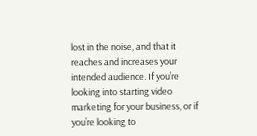lost in the noise, and that it reaches and increases your intended audience. If you’re looking into starting video marketing for your business, or if you’re looking to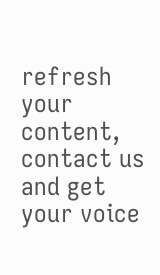refresh your content, contact us and get your voice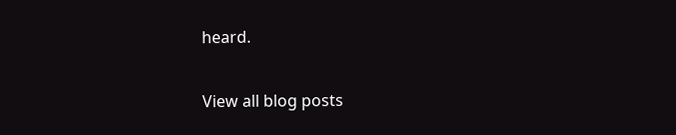heard.

View all blog posts